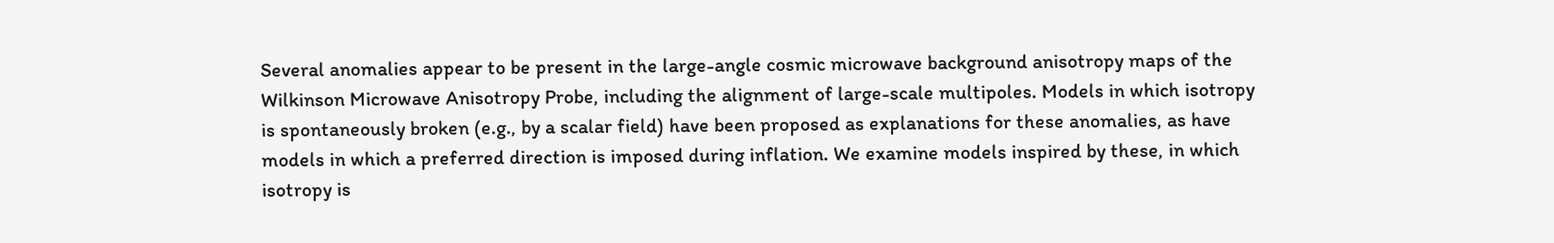Several anomalies appear to be present in the large-angle cosmic microwave background anisotropy maps of the Wilkinson Microwave Anisotropy Probe, including the alignment of large-scale multipoles. Models in which isotropy is spontaneously broken (e.g., by a scalar field) have been proposed as explanations for these anomalies, as have models in which a preferred direction is imposed during inflation. We examine models inspired by these, in which isotropy is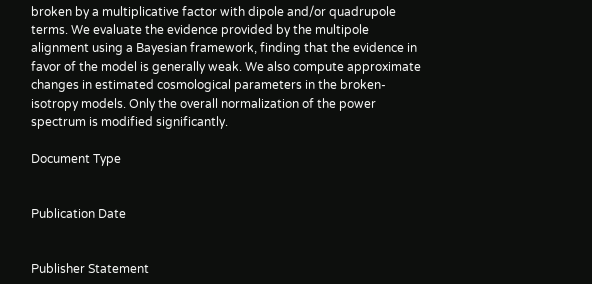broken by a multiplicative factor with dipole and/or quadrupole terms. We evaluate the evidence provided by the multipole alignment using a Bayesian framework, finding that the evidence in favor of the model is generally weak. We also compute approximate changes in estimated cosmological parameters in the broken-isotropy models. Only the overall normalization of the power spectrum is modified significantly.

Document Type


Publication Date


Publisher Statement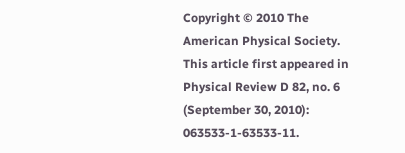Copyright © 2010 The American Physical Society. This article first appeared in Physical Review D 82, no. 6 (September 30, 2010): 063533-1-63533-11.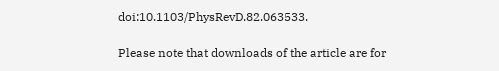doi:10.1103/PhysRevD.82.063533.

Please note that downloads of the article are for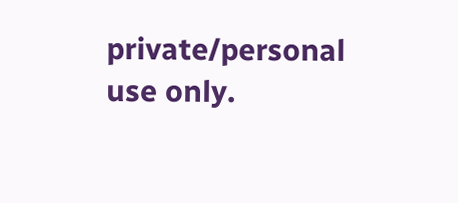private/personal use only.